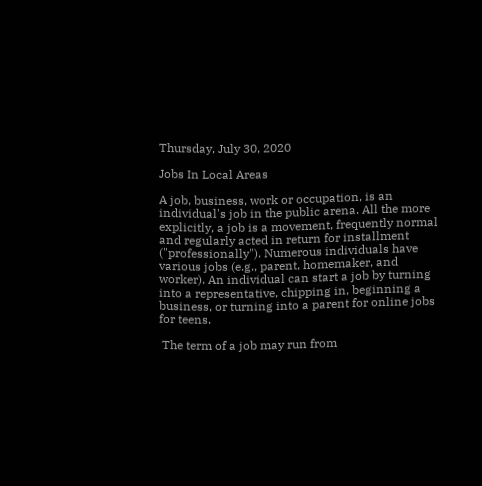Thursday, July 30, 2020

Jobs In Local Areas

A job, business, work or occupation, is an individual's job in the public arena. All the more explicitly, a job is a movement, frequently normal and regularly acted in return for installment ("professionally"). Numerous individuals have various jobs (e.g., parent, homemaker, and worker). An individual can start a job by turning into a representative, chipping in, beginning a business, or turning into a parent for online jobs for teens.

 The term of a job may run from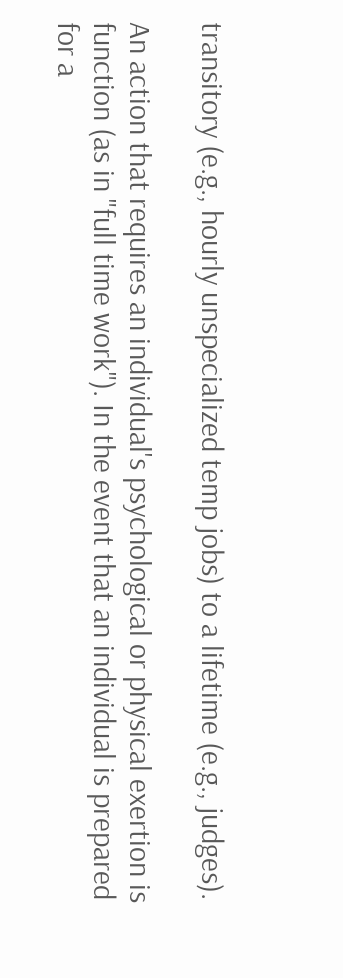transitory (e.g., hourly unspecialized temp jobs) to a lifetime (e.g., judges).

An action that requires an individual's psychological or physical exertion is function (as in "full time work"). In the event that an individual is prepared for a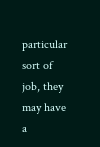particular sort of job, they may have a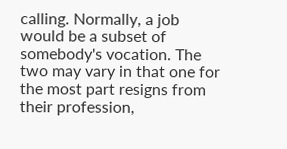calling. Normally, a job would be a subset of somebody's vocation. The two may vary in that one for the most part resigns from their profession,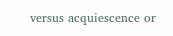versus acquiescence or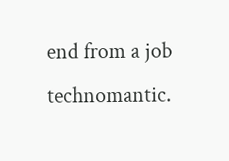end from a job technomantic.